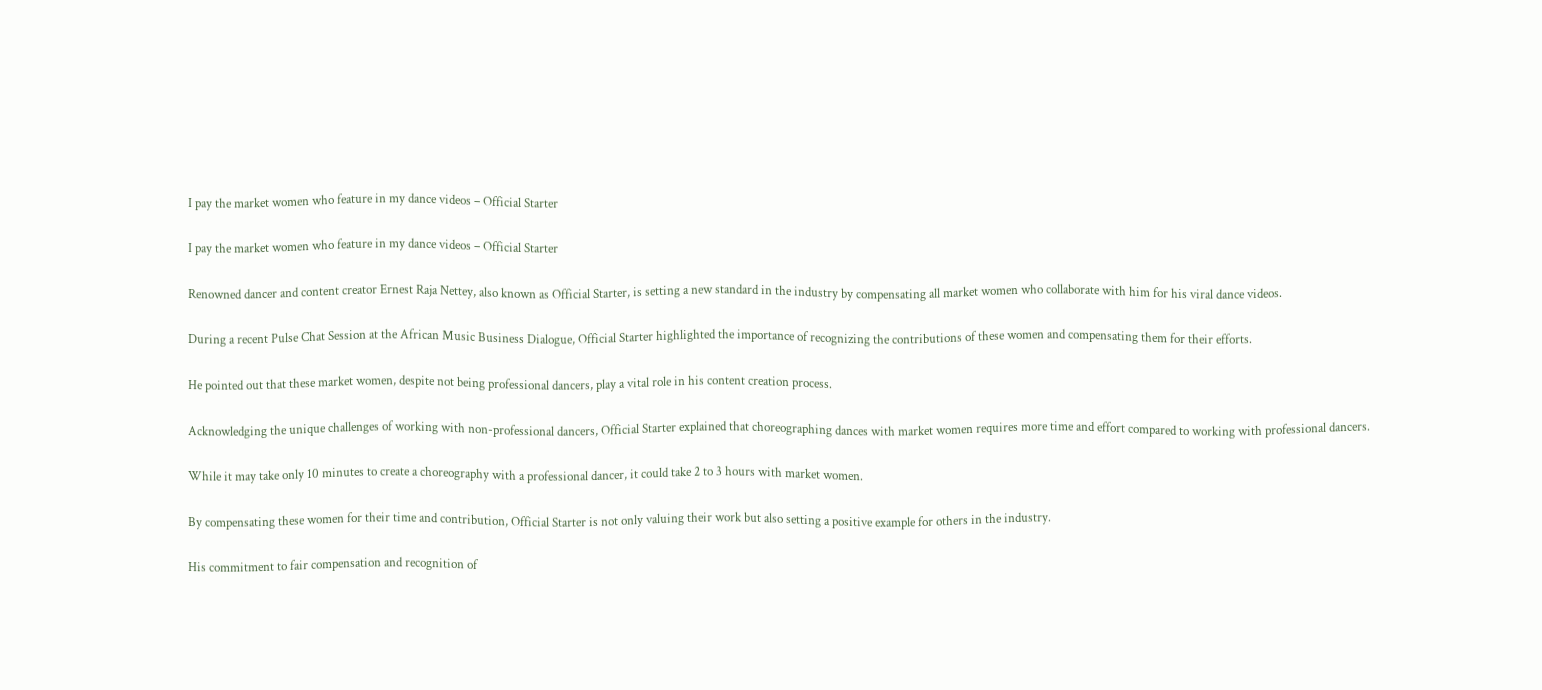I pay the market women who feature in my dance videos – Official Starter

I pay the market women who feature in my dance videos – Official Starter

Renowned dancer and content creator Ernest Raja Nettey, also known as Official Starter, is setting a new standard in the industry by compensating all market women who collaborate with him for his viral dance videos.

During a recent Pulse Chat Session at the African Music Business Dialogue, Official Starter highlighted the importance of recognizing the contributions of these women and compensating them for their efforts.

He pointed out that these market women, despite not being professional dancers, play a vital role in his content creation process.

Acknowledging the unique challenges of working with non-professional dancers, Official Starter explained that choreographing dances with market women requires more time and effort compared to working with professional dancers.

While it may take only 10 minutes to create a choreography with a professional dancer, it could take 2 to 3 hours with market women.

By compensating these women for their time and contribution, Official Starter is not only valuing their work but also setting a positive example for others in the industry.

His commitment to fair compensation and recognition of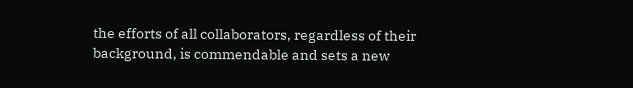the efforts of all collaborators, regardless of their background, is commendable and sets a new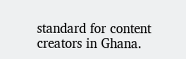standard for content creators in Ghana.